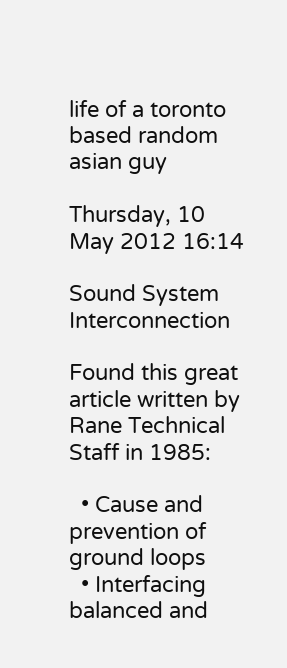life of a toronto based random asian guy

Thursday, 10 May 2012 16:14

Sound System Interconnection

Found this great article written by Rane Technical Staff in 1985:

  • Cause and prevention of ground loops
  • Interfacing balanced and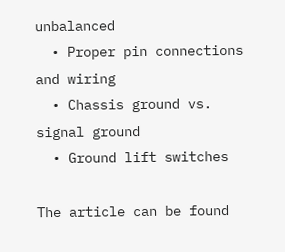unbalanced
  • Proper pin connections and wiring
  • Chassis ground vs. signal ground
  • Ground lift switches

The article can be found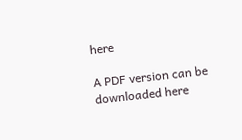here

A PDF version can be downloaded here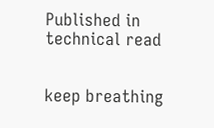Published in technical read


keep breathing